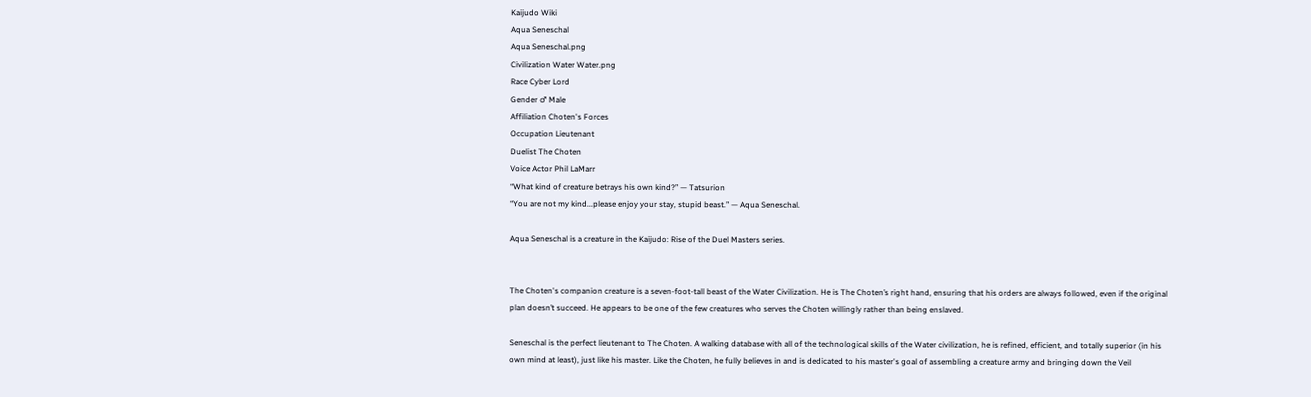Kaijudo Wiki
Aqua Seneschal
Aqua Seneschal.png
Civilization Water Water.png
Race Cyber Lord
Gender ♂ Male
Affiliation Choten's Forces
Occupation Lieutenant
Duelist The Choten
Voice Actor Phil LaMarr
“What kind of creature betrays his own kind?” — Tatsurion
“You are not my kind...please enjoy your stay, stupid beast.” — Aqua Seneschal.

Aqua Seneschal is a creature in the Kaijudo: Rise of the Duel Masters series.


The Choten's companion creature is a seven-foot-tall beast of the Water Civilization. He is The Choten’s right hand, ensuring that his orders are always followed, even if the original plan doesn’t succeed. He appears to be one of the few creatures who serves the Choten willingly rather than being enslaved.

Seneschal is the perfect lieutenant to The Choten. A walking database with all of the technological skills of the Water civilization, he is refined, efficient, and totally superior (in his own mind at least), just like his master. Like the Choten, he fully believes in and is dedicated to his master's goal of assembling a creature army and bringing down the Veil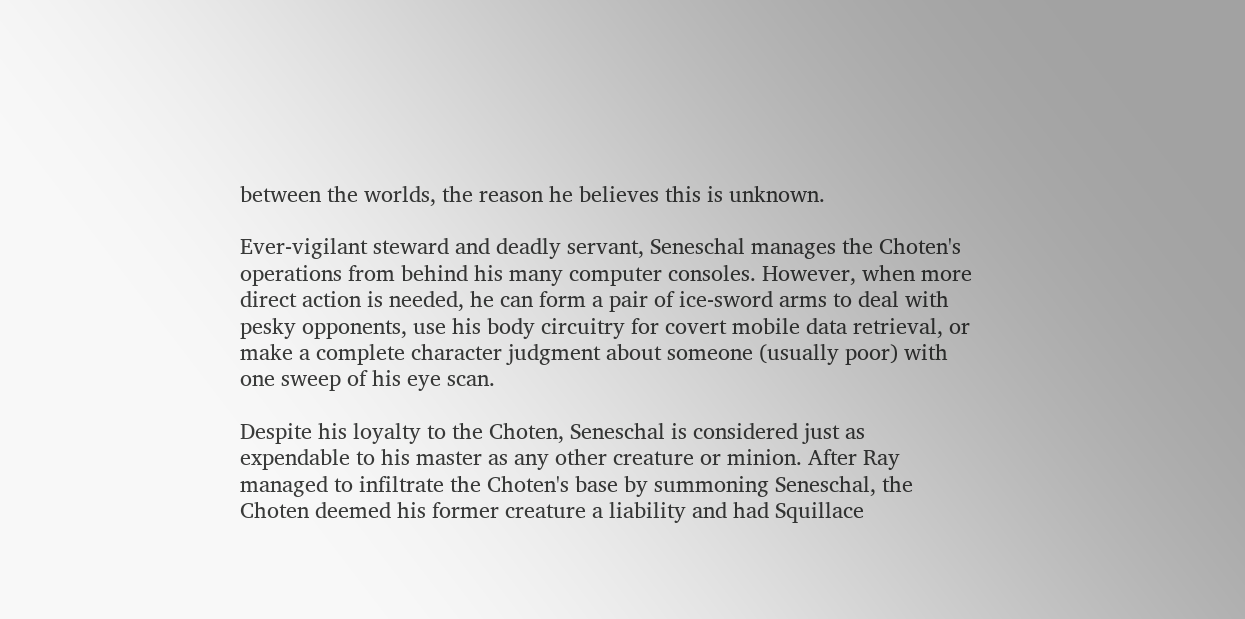between the worlds, the reason he believes this is unknown.

Ever-vigilant steward and deadly servant, Seneschal manages the Choten's operations from behind his many computer consoles. However, when more direct action is needed, he can form a pair of ice-sword arms to deal with pesky opponents, use his body circuitry for covert mobile data retrieval, or make a complete character judgment about someone (usually poor) with one sweep of his eye scan.

Despite his loyalty to the Choten, Seneschal is considered just as expendable to his master as any other creature or minion. After Ray managed to infiltrate the Choten's base by summoning Seneschal, the Choten deemed his former creature a liability and had Squillace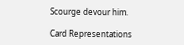Scourge devour him.

Card Representations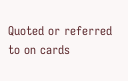Quoted or referred to on cards